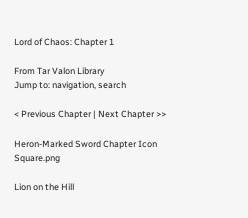Lord of Chaos: Chapter 1

From Tar Valon Library
Jump to: navigation, search

< Previous Chapter | Next Chapter >>

Heron-Marked Sword Chapter Icon Square.png

Lion on the Hill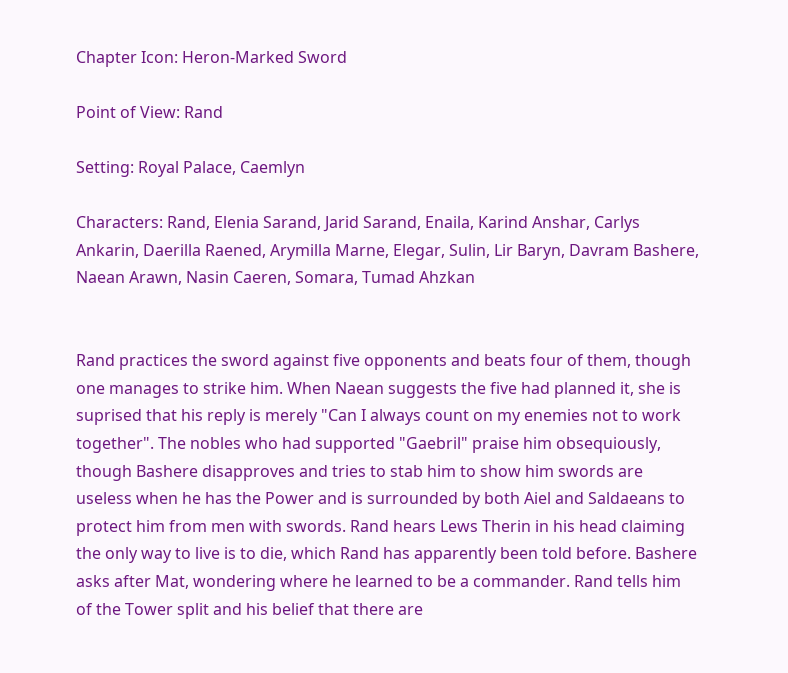Chapter Icon: Heron-Marked Sword

Point of View: Rand

Setting: Royal Palace, Caemlyn

Characters: Rand, Elenia Sarand, Jarid Sarand, Enaila, Karind Anshar, Carlys Ankarin, Daerilla Raened, Arymilla Marne, Elegar, Sulin, Lir Baryn, Davram Bashere, Naean Arawn, Nasin Caeren, Somara, Tumad Ahzkan


Rand practices the sword against five opponents and beats four of them, though one manages to strike him. When Naean suggests the five had planned it, she is suprised that his reply is merely "Can I always count on my enemies not to work together". The nobles who had supported "Gaebril" praise him obsequiously, though Bashere disapproves and tries to stab him to show him swords are useless when he has the Power and is surrounded by both Aiel and Saldaeans to protect him from men with swords. Rand hears Lews Therin in his head claiming the only way to live is to die, which Rand has apparently been told before. Bashere asks after Mat, wondering where he learned to be a commander. Rand tells him of the Tower split and his belief that there are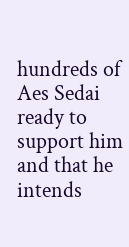hundreds of Aes Sedai ready to support him and that he intends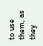to use them, as they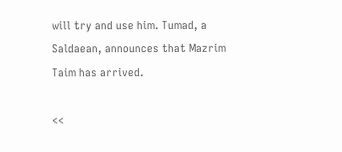will try and use him. Tumad, a Saldaean, announces that Mazrim Taim has arrived.

<<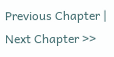Previous Chapter | Next Chapter >>